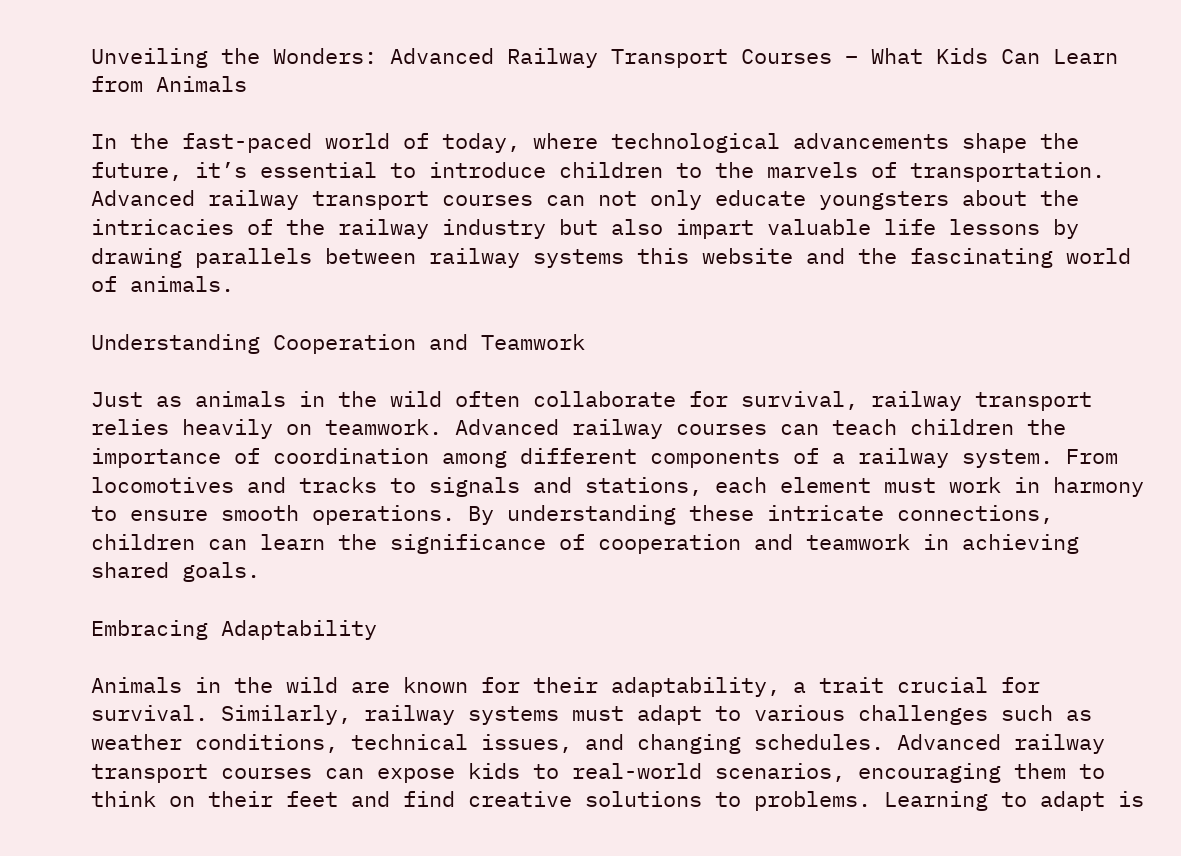Unveiling the Wonders: Advanced Railway Transport Courses – What Kids Can Learn from Animals

In the fast-paced world of today, where technological advancements shape the future, it’s essential to introduce children to the marvels of transportation. Advanced railway transport courses can not only educate youngsters about the intricacies of the railway industry but also impart valuable life lessons by drawing parallels between railway systems this website and the fascinating world of animals.

Understanding Cooperation and Teamwork

Just as animals in the wild often collaborate for survival, railway transport relies heavily on teamwork. Advanced railway courses can teach children the importance of coordination among different components of a railway system. From locomotives and tracks to signals and stations, each element must work in harmony to ensure smooth operations. By understanding these intricate connections, children can learn the significance of cooperation and teamwork in achieving shared goals.

Embracing Adaptability

Animals in the wild are known for their adaptability, a trait crucial for survival. Similarly, railway systems must adapt to various challenges such as weather conditions, technical issues, and changing schedules. Advanced railway transport courses can expose kids to real-world scenarios, encouraging them to think on their feet and find creative solutions to problems. Learning to adapt is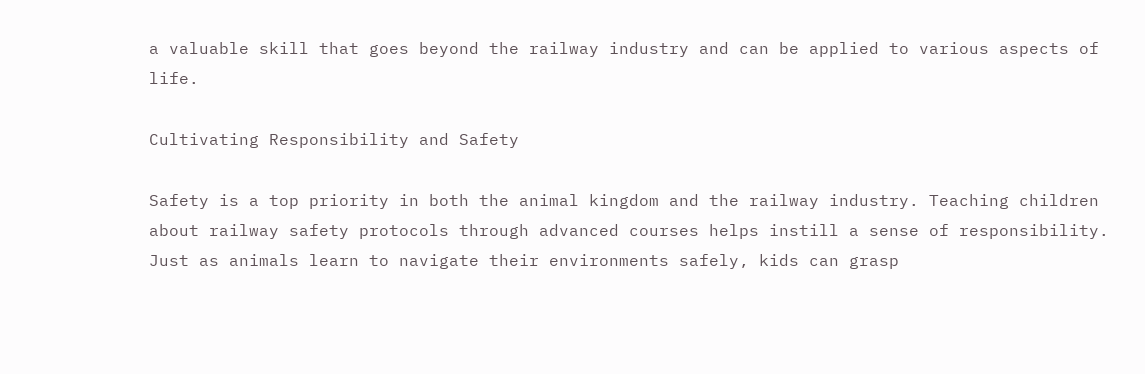a valuable skill that goes beyond the railway industry and can be applied to various aspects of life.

Cultivating Responsibility and Safety

Safety is a top priority in both the animal kingdom and the railway industry. Teaching children about railway safety protocols through advanced courses helps instill a sense of responsibility. Just as animals learn to navigate their environments safely, kids can grasp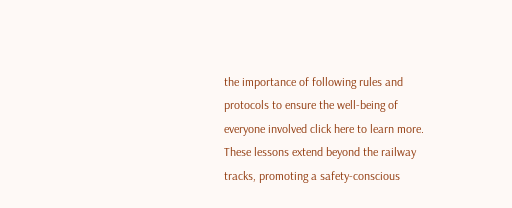the importance of following rules and protocols to ensure the well-being of everyone involved click here to learn more. These lessons extend beyond the railway tracks, promoting a safety-conscious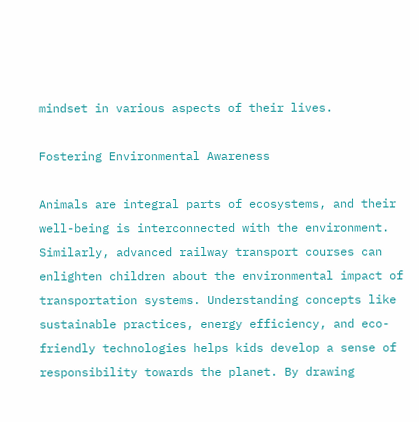mindset in various aspects of their lives.

Fostering Environmental Awareness

Animals are integral parts of ecosystems, and their well-being is interconnected with the environment. Similarly, advanced railway transport courses can enlighten children about the environmental impact of transportation systems. Understanding concepts like sustainable practices, energy efficiency, and eco-friendly technologies helps kids develop a sense of responsibility towards the planet. By drawing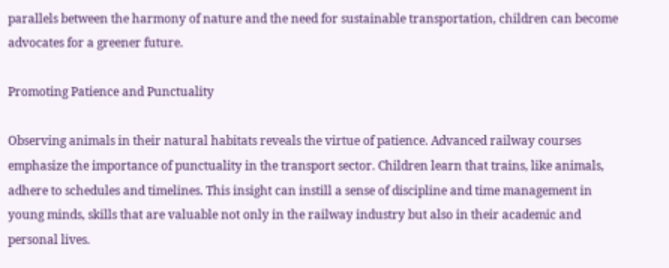parallels between the harmony of nature and the need for sustainable transportation, children can become advocates for a greener future.

Promoting Patience and Punctuality

Observing animals in their natural habitats reveals the virtue of patience. Advanced railway courses emphasize the importance of punctuality in the transport sector. Children learn that trains, like animals, adhere to schedules and timelines. This insight can instill a sense of discipline and time management in young minds, skills that are valuable not only in the railway industry but also in their academic and personal lives.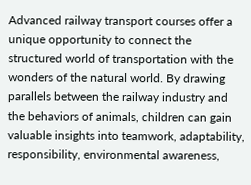Advanced railway transport courses offer a unique opportunity to connect the structured world of transportation with the wonders of the natural world. By drawing parallels between the railway industry and the behaviors of animals, children can gain valuable insights into teamwork, adaptability, responsibility, environmental awareness,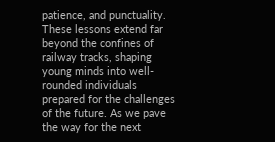patience, and punctuality. These lessons extend far beyond the confines of railway tracks, shaping young minds into well-rounded individuals prepared for the challenges of the future. As we pave the way for the next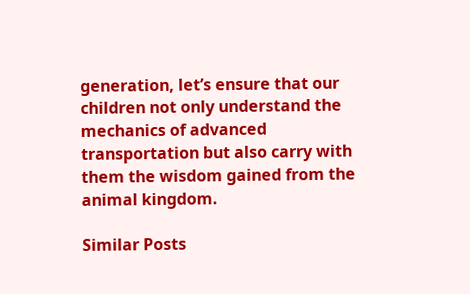generation, let’s ensure that our children not only understand the mechanics of advanced transportation but also carry with them the wisdom gained from the animal kingdom.

Similar Posts